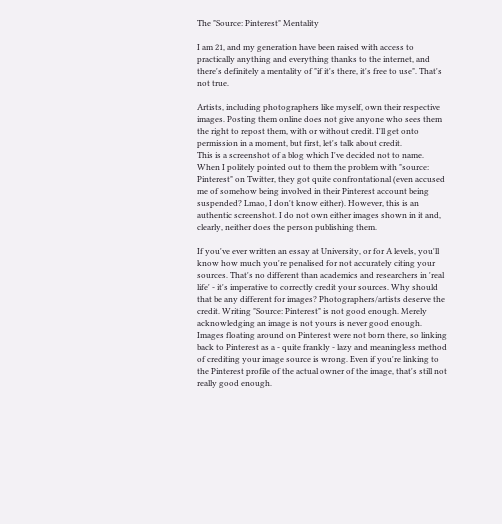The "Source: Pinterest" Mentality

I am 21, and my generation have been raised with access to practically anything and everything thanks to the internet, and there's definitely a mentality of "if it's there, it's free to use". That's not true.

Artists, including photographers like myself, own their respective images. Posting them online does not give anyone who sees them the right to repost them, with or without credit. I'll get onto permission in a moment, but first, let's talk about credit.
This is a screenshot of a blog which I've decided not to name. When I politely pointed out to them the problem with "source: Pinterest" on Twitter, they got quite confrontational (even accused me of somehow being involved in their Pinterest account being suspended? Lmao, I don't know either). However, this is an authentic screenshot. I do not own either images shown in it and, clearly, neither does the person publishing them.

If you've ever written an essay at University, or for A levels, you'll know how much you're penalised for not accurately citing your sources. That's no different than academics and researchers in 'real life' - it's imperative to correctly credit your sources. Why should that be any different for images? Photographers/artists deserve the credit. Writing "Source: Pinterest" is not good enough. Merely acknowledging an image is not yours is never good enough. Images floating around on Pinterest were not born there, so linking back to Pinterest as a - quite frankly - lazy and meaningless method of crediting your image source is wrong. Even if you're linking to the Pinterest profile of the actual owner of the image, that's still not really good enough.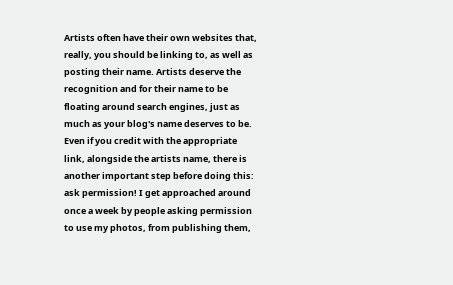Artists often have their own websites that, really, you should be linking to, as well as posting their name. Artists deserve the recognition and for their name to be floating around search engines, just as much as your blog's name deserves to be.
Even if you credit with the appropriate link, alongside the artists name, there is another important step before doing this: ask permission! I get approached around once a week by people asking permission to use my photos, from publishing them,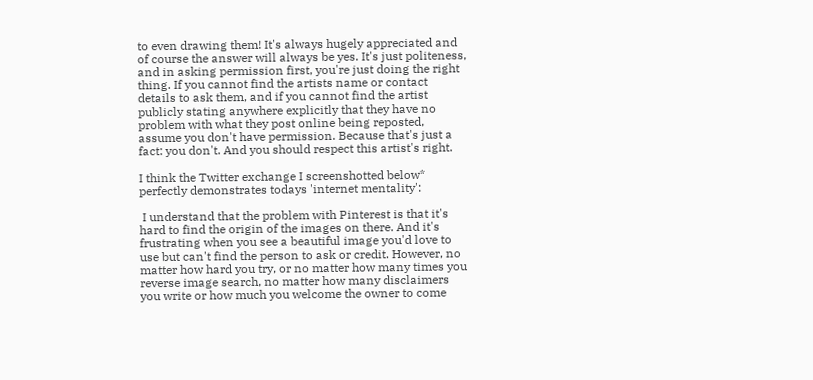to even drawing them! It's always hugely appreciated and of course the answer will always be yes. It's just politeness, and in asking permission first, you're just doing the right thing. If you cannot find the artists name or contact details to ask them, and if you cannot find the artist publicly stating anywhere explicitly that they have no problem with what they post online being reposted, assume you don't have permission. Because that's just a fact: you don't. And you should respect this artist's right.

I think the Twitter exchange I screenshotted below* perfectly demonstrates todays 'internet mentality':

 I understand that the problem with Pinterest is that it's hard to find the origin of the images on there. And it's frustrating when you see a beautiful image you'd love to use but can't find the person to ask or credit. However, no matter how hard you try, or no matter how many times you reverse image search, no matter how many disclaimers you write or how much you welcome the owner to come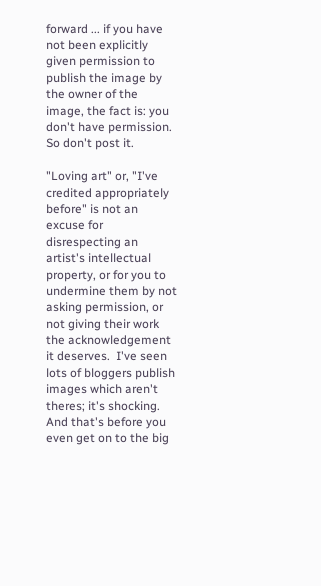forward ... if you have not been explicitly given permission to publish the image by the owner of the image, the fact is: you don't have permission. So don't post it.

"Loving art" or, "I've credited appropriately before" is not an excuse for disrespecting an artist's intellectual property, or for you to undermine them by not asking permission, or not giving their work the acknowledgement it deserves.  I've seen lots of bloggers publish images which aren't theres; it's shocking. And that's before you even get on to the big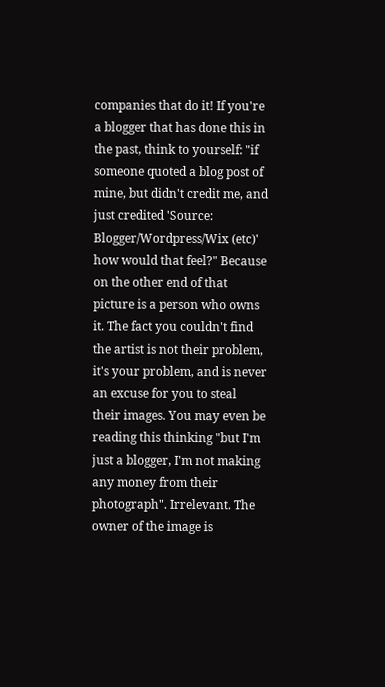companies that do it! If you're a blogger that has done this in the past, think to yourself: "if someone quoted a blog post of mine, but didn't credit me, and just credited 'Source: Blogger/Wordpress/Wix (etc)' how would that feel?" Because on the other end of that picture is a person who owns it. The fact you couldn't find the artist is not their problem, it's your problem, and is never an excuse for you to steal their images. You may even be reading this thinking "but I'm just a blogger, I'm not making any money from their photograph". Irrelevant. The owner of the image is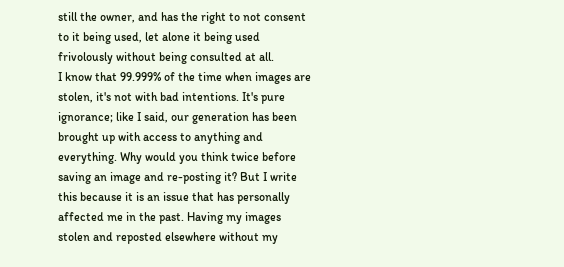still the owner, and has the right to not consent to it being used, let alone it being used frivolously without being consulted at all.
I know that 99.999% of the time when images are stolen, it's not with bad intentions. It's pure ignorance; like I said, our generation has been brought up with access to anything and everything. Why would you think twice before saving an image and re-posting it? But I write this because it is an issue that has personally affected me in the past. Having my images stolen and reposted elsewhere without my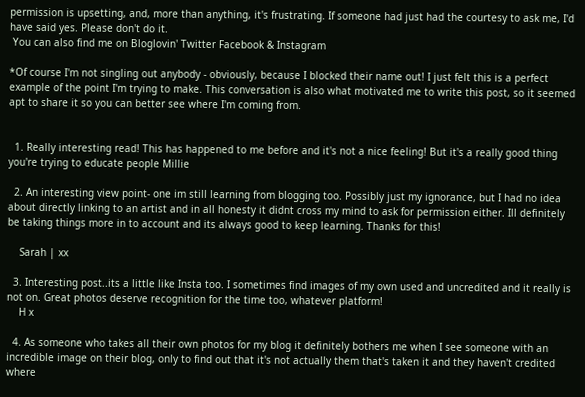permission is upsetting, and, more than anything, it's frustrating. If someone had just had the courtesy to ask me, I'd have said yes. Please don't do it.
 You can also find me on Bloglovin' Twitter Facebook & Instagram

*Of course I'm not singling out anybody - obviously, because I blocked their name out! I just felt this is a perfect example of the point I'm trying to make. This conversation is also what motivated me to write this post, so it seemed apt to share it so you can better see where I'm coming from.


  1. Really interesting read! This has happened to me before and it's not a nice feeling! But it's a really good thing you're trying to educate people Millie

  2. An interesting view point- one im still learning from blogging too. Possibly just my ignorance, but I had no idea about directly linking to an artist and in all honesty it didnt cross my mind to ask for permission either. Ill definitely be taking things more in to account and its always good to keep learning. Thanks for this!

    Sarah | xx

  3. Interesting post..its a little like Insta too. I sometimes find images of my own used and uncredited and it really is not on. Great photos deserve recognition for the time too, whatever platform!
    H x

  4. As someone who takes all their own photos for my blog it definitely bothers me when I see someone with an incredible image on their blog, only to find out that it's not actually them that's taken it and they haven't credited where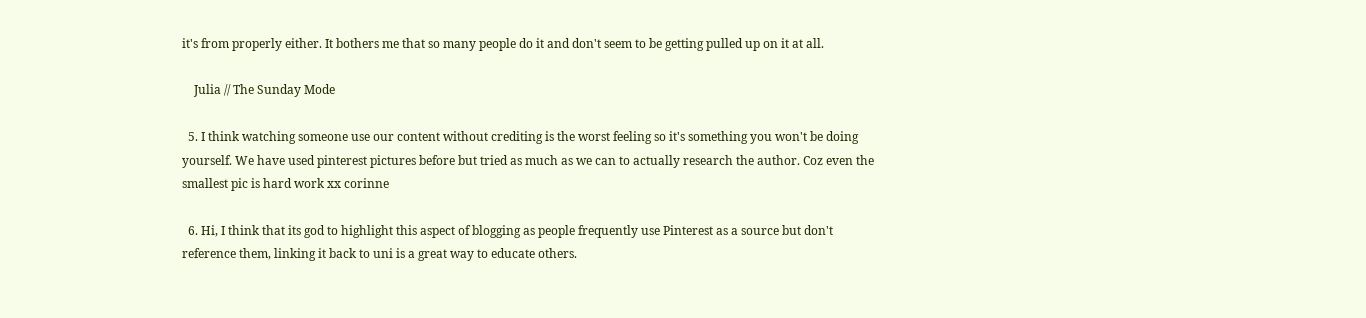it's from properly either. It bothers me that so many people do it and don't seem to be getting pulled up on it at all.

    Julia // The Sunday Mode

  5. I think watching someone use our content without crediting is the worst feeling so it's something you won't be doing yourself. We have used pinterest pictures before but tried as much as we can to actually research the author. Coz even the smallest pic is hard work xx corinne

  6. Hi, I think that its god to highlight this aspect of blogging as people frequently use Pinterest as a source but don't reference them, linking it back to uni is a great way to educate others.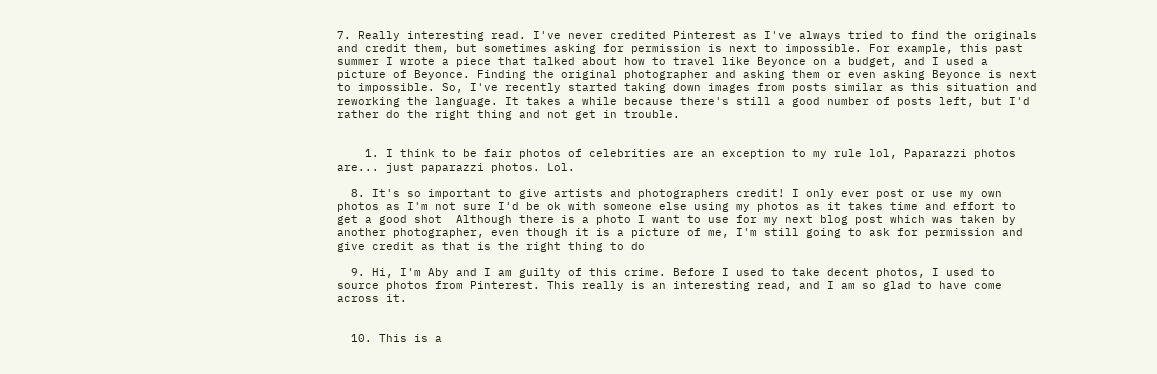7. Really interesting read. I've never credited Pinterest as I've always tried to find the originals and credit them, but sometimes asking for permission is next to impossible. For example, this past summer I wrote a piece that talked about how to travel like Beyonce on a budget, and I used a picture of Beyonce. Finding the original photographer and asking them or even asking Beyonce is next to impossible. So, I've recently started taking down images from posts similar as this situation and reworking the language. It takes a while because there's still a good number of posts left, but I'd rather do the right thing and not get in trouble.


    1. I think to be fair photos of celebrities are an exception to my rule lol, Paparazzi photos are... just paparazzi photos. Lol.

  8. It's so important to give artists and photographers credit! I only ever post or use my own photos as I'm not sure I'd be ok with someone else using my photos as it takes time and effort to get a good shot  Although there is a photo I want to use for my next blog post which was taken by another photographer, even though it is a picture of me, I'm still going to ask for permission and give credit as that is the right thing to do

  9. Hi, I'm Aby and I am guilty of this crime. Before I used to take decent photos, I used to source photos from Pinterest. This really is an interesting read, and I am so glad to have come across it.


  10. This is a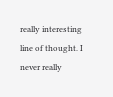really interesting line of thought. I never really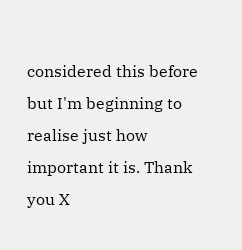considered this before but I'm beginning to realise just how important it is. Thank you X